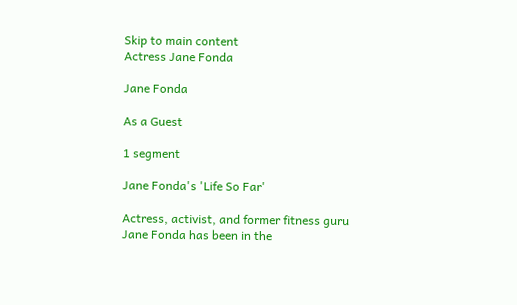Skip to main content
Actress Jane Fonda

Jane Fonda

As a Guest

1 segment

Jane Fonda's 'Life So Far'

Actress, activist, and former fitness guru Jane Fonda has been in the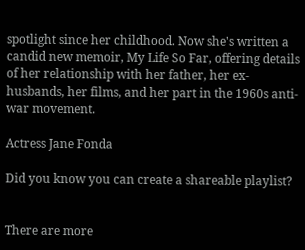spotlight since her childhood. Now she's written a candid new memoir, My Life So Far, offering details of her relationship with her father, her ex-husbands, her films, and her part in the 1960s anti-war movement.

Actress Jane Fonda

Did you know you can create a shareable playlist?


There are more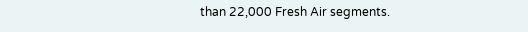than 22,000 Fresh Air segments.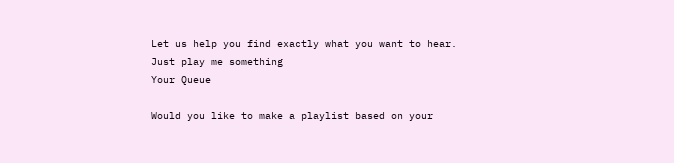Let us help you find exactly what you want to hear.
Just play me something
Your Queue

Would you like to make a playlist based on your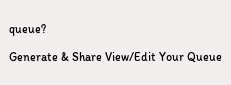queue?

Generate & Share View/Edit Your Queue